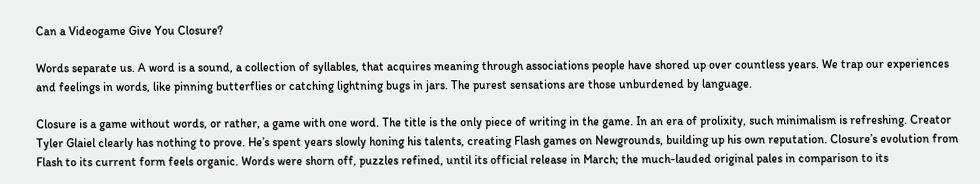Can a Videogame Give You Closure?

Words separate us. A word is a sound, a collection of syllables, that acquires meaning through associations people have shored up over countless years. We trap our experiences and feelings in words, like pinning butterflies or catching lightning bugs in jars. The purest sensations are those unburdened by language.

Closure is a game without words, or rather, a game with one word. The title is the only piece of writing in the game. In an era of prolixity, such minimalism is refreshing. Creator Tyler Glaiel clearly has nothing to prove. He’s spent years slowly honing his talents, creating Flash games on Newgrounds, building up his own reputation. Closure’s evolution from Flash to its current form feels organic. Words were shorn off, puzzles refined, until its official release in March; the much-lauded original pales in comparison to its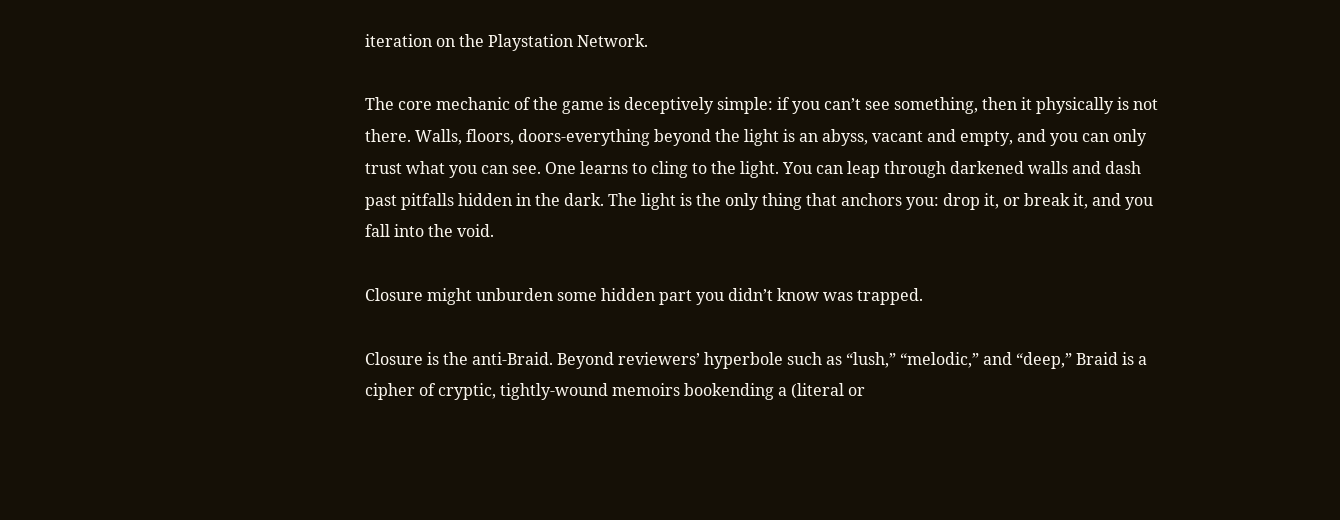iteration on the Playstation Network.

The core mechanic of the game is deceptively simple: if you can’t see something, then it physically is not there. Walls, floors, doors-everything beyond the light is an abyss, vacant and empty, and you can only trust what you can see. One learns to cling to the light. You can leap through darkened walls and dash past pitfalls hidden in the dark. The light is the only thing that anchors you: drop it, or break it, and you fall into the void.

Closure might unburden some hidden part you didn’t know was trapped.

Closure is the anti-Braid. Beyond reviewers’ hyperbole such as “lush,” “melodic,” and “deep,” Braid is a cipher of cryptic, tightly-wound memoirs bookending a (literal or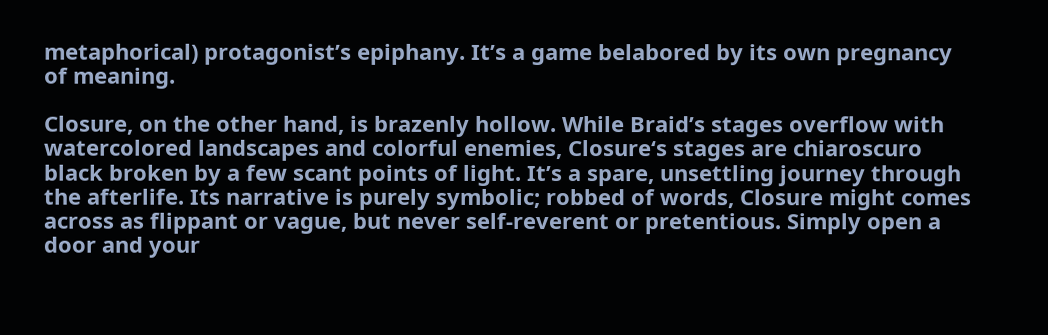metaphorical) protagonist’s epiphany. It’s a game belabored by its own pregnancy of meaning.

Closure, on the other hand, is brazenly hollow. While Braid’s stages overflow with watercolored landscapes and colorful enemies, Closure‘s stages are chiaroscuro black broken by a few scant points of light. It’s a spare, unsettling journey through the afterlife. Its narrative is purely symbolic; robbed of words, Closure might comes across as flippant or vague, but never self-reverent or pretentious. Simply open a door and your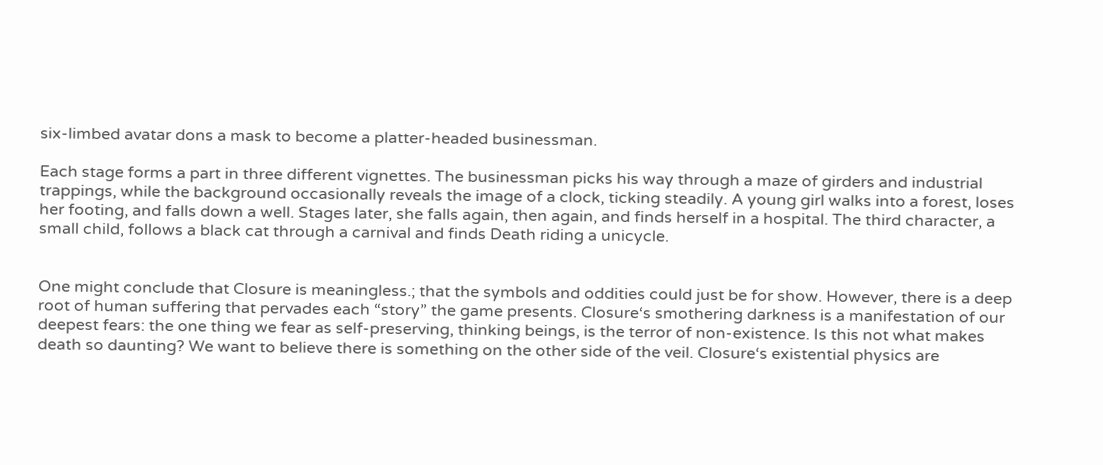six-limbed avatar dons a mask to become a platter-headed businessman.

Each stage forms a part in three different vignettes. The businessman picks his way through a maze of girders and industrial trappings, while the background occasionally reveals the image of a clock, ticking steadily. A young girl walks into a forest, loses her footing, and falls down a well. Stages later, she falls again, then again, and finds herself in a hospital. The third character, a small child, follows a black cat through a carnival and finds Death riding a unicycle.


One might conclude that Closure is meaningless.; that the symbols and oddities could just be for show. However, there is a deep root of human suffering that pervades each “story” the game presents. Closure‘s smothering darkness is a manifestation of our deepest fears: the one thing we fear as self-preserving, thinking beings, is the terror of non-existence. Is this not what makes death so daunting? We want to believe there is something on the other side of the veil. Closure‘s existential physics are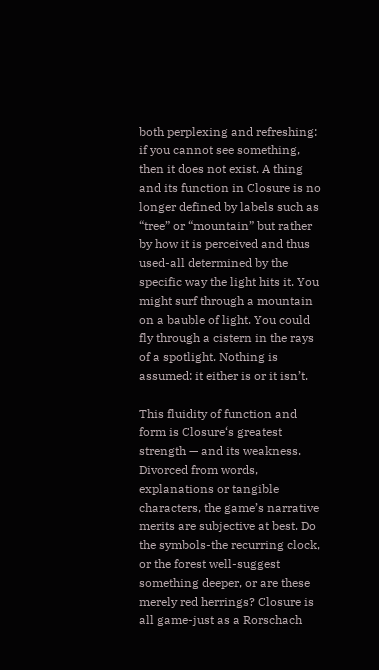both perplexing and refreshing: if you cannot see something, then it does not exist. A thing and its function in Closure is no longer defined by labels such as “tree” or “mountain” but rather by how it is perceived and thus used-all determined by the specific way the light hits it. You might surf through a mountain on a bauble of light. You could fly through a cistern in the rays of a spotlight. Nothing is assumed: it either is or it isn’t.

This fluidity of function and form is Closure‘s greatest strength — and its weakness. Divorced from words, explanations or tangible characters, the game’s narrative merits are subjective at best. Do the symbols-the recurring clock, or the forest well-suggest something deeper, or are these merely red herrings? Closure is all game-just as a Rorschach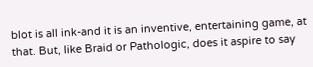blot is all ink-and it is an inventive, entertaining game, at that. But, like Braid or Pathologic, does it aspire to say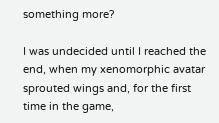something more?

I was undecided until I reached the end, when my xenomorphic avatar sprouted wings and, for the first time in the game,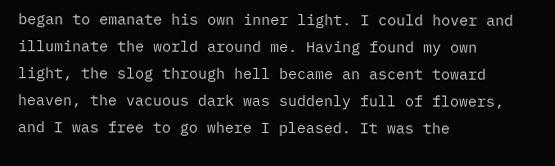began to emanate his own inner light. I could hover and illuminate the world around me. Having found my own light, the slog through hell became an ascent toward heaven, the vacuous dark was suddenly full of flowers, and I was free to go where I pleased. It was the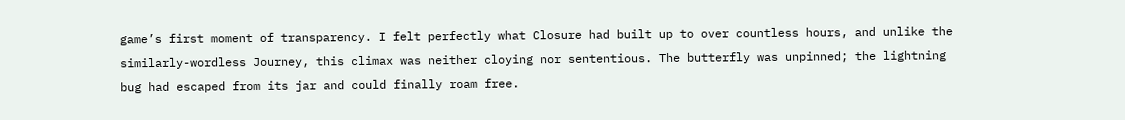game’s first moment of transparency. I felt perfectly what Closure had built up to over countless hours, and unlike the similarly-wordless Journey, this climax was neither cloying nor sententious. The butterfly was unpinned; the lightning bug had escaped from its jar and could finally roam free.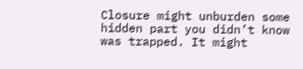Closure might unburden some hidden part you didn’t know was trapped. It might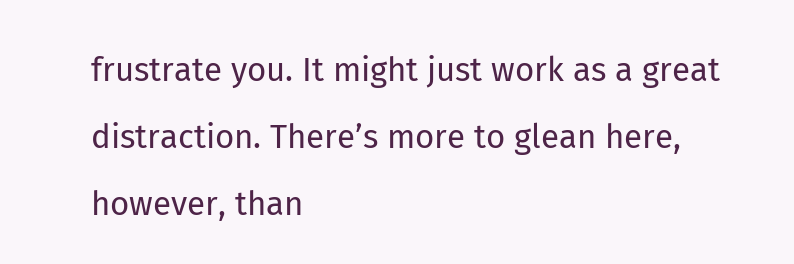frustrate you. It might just work as a great distraction. There’s more to glean here, however, than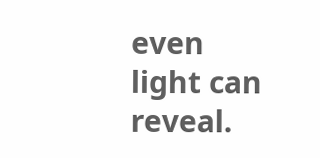even light can reveal.